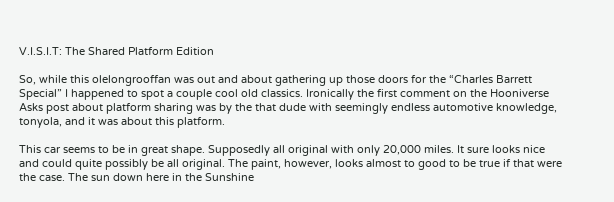V.I.S.I.T: The Shared Platform Edition

So, while this olelongrooffan was out and about gathering up those doors for the “Charles Barrett Special” I happened to spot a couple cool old classics. Ironically the first comment on the Hooniverse Asks post about platform sharing was by the that dude with seemingly endless automotive knowledge, tonyola, and it was about this platform.

This car seems to be in great shape. Supposedly all original with only 20,000 miles. It sure looks nice and could quite possibly be all original. The paint, however, looks almost to good to be true if that were the case. The sun down here in the Sunshine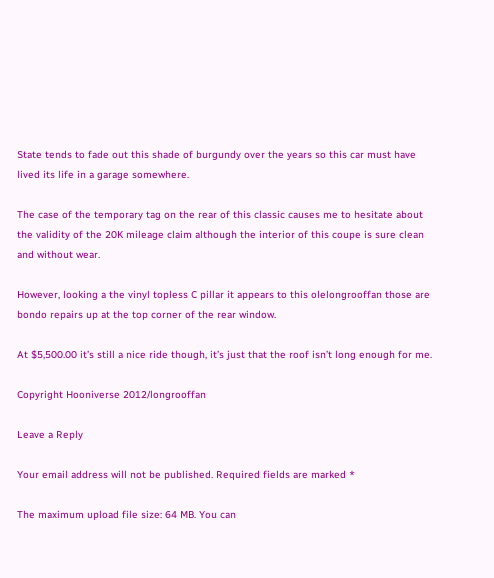State tends to fade out this shade of burgundy over the years so this car must have lived its life in a garage somewhere.

The case of the temporary tag on the rear of this classic causes me to hesitate about the validity of the 20K mileage claim although the interior of this coupe is sure clean and without wear.

However, looking a the vinyl topless C pillar it appears to this olelongrooffan those are bondo repairs up at the top corner of the rear window.

At $5,500.00 it’s still a nice ride though, it’s just that the roof isn’t long enough for me.

Copyright Hooniverse 2012/longrooffan

Leave a Reply

Your email address will not be published. Required fields are marked *

The maximum upload file size: 64 MB. You can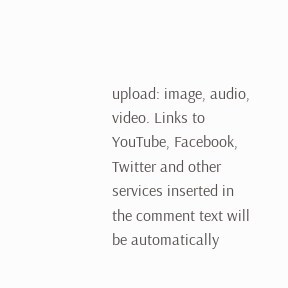upload: image, audio, video. Links to YouTube, Facebook, Twitter and other services inserted in the comment text will be automatically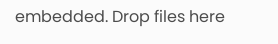embedded. Drop files here